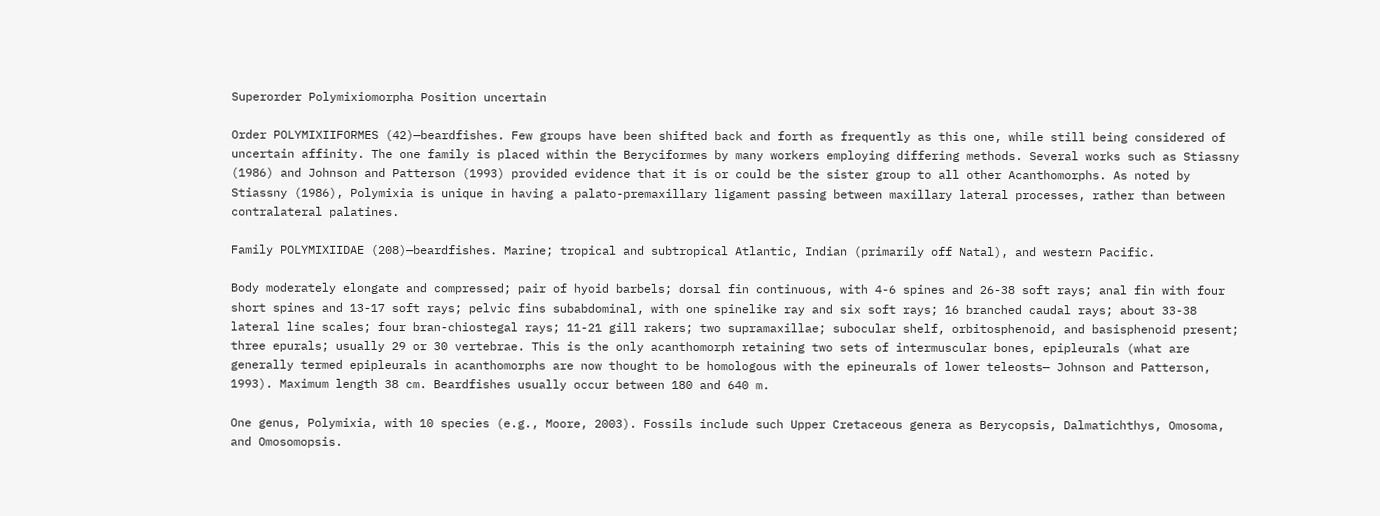Superorder Polymixiomorpha Position uncertain

Order POLYMIXIIFORMES (42)—beardfishes. Few groups have been shifted back and forth as frequently as this one, while still being considered of uncertain affinity. The one family is placed within the Beryciformes by many workers employing differing methods. Several works such as Stiassny (1986) and Johnson and Patterson (1993) provided evidence that it is or could be the sister group to all other Acanthomorphs. As noted by Stiassny (1986), Polymixia is unique in having a palato-premaxillary ligament passing between maxillary lateral processes, rather than between contralateral palatines.

Family POLYMIXIIDAE (208)—beardfishes. Marine; tropical and subtropical Atlantic, Indian (primarily off Natal), and western Pacific.

Body moderately elongate and compressed; pair of hyoid barbels; dorsal fin continuous, with 4-6 spines and 26-38 soft rays; anal fin with four short spines and 13-17 soft rays; pelvic fins subabdominal, with one spinelike ray and six soft rays; 16 branched caudal rays; about 33-38 lateral line scales; four bran-chiostegal rays; 11-21 gill rakers; two supramaxillae; subocular shelf, orbitosphenoid, and basisphenoid present; three epurals; usually 29 or 30 vertebrae. This is the only acanthomorph retaining two sets of intermuscular bones, epipleurals (what are generally termed epipleurals in acanthomorphs are now thought to be homologous with the epineurals of lower teleosts— Johnson and Patterson, 1993). Maximum length 38 cm. Beardfishes usually occur between 180 and 640 m.

One genus, Polymixia, with 10 species (e.g., Moore, 2003). Fossils include such Upper Cretaceous genera as Berycopsis, Dalmatichthys, Omosoma, and Omosomopsis.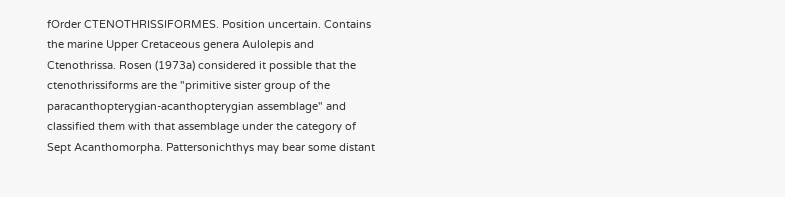fOrder CTENOTHRISSIFORMES. Position uncertain. Contains the marine Upper Cretaceous genera Aulolepis and Ctenothrissa. Rosen (1973a) considered it possible that the ctenothrissiforms are the "primitive sister group of the paracanthopterygian-acanthopterygian assemblage" and classified them with that assemblage under the category of Sept Acanthomorpha. Pattersonichthys may bear some distant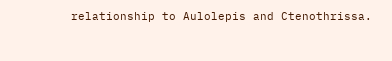relationship to Aulolepis and Ctenothrissa.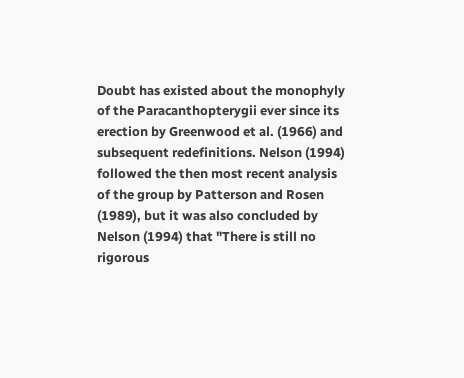Doubt has existed about the monophyly of the Paracanthopterygii ever since its erection by Greenwood et al. (1966) and subsequent redefinitions. Nelson (1994) followed the then most recent analysis of the group by Patterson and Rosen (1989), but it was also concluded by Nelson (1994) that "There is still no rigorous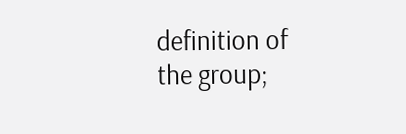definition of the group;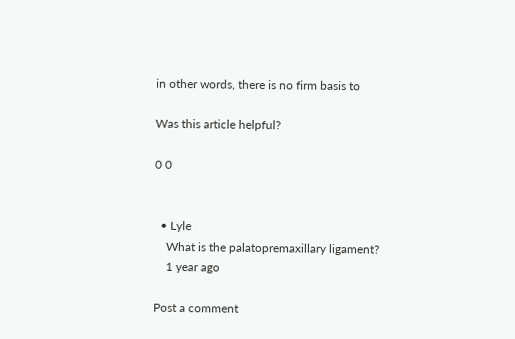in other words, there is no firm basis to

Was this article helpful?

0 0


  • Lyle
    What is the palatopremaxillary ligament?
    1 year ago

Post a comment